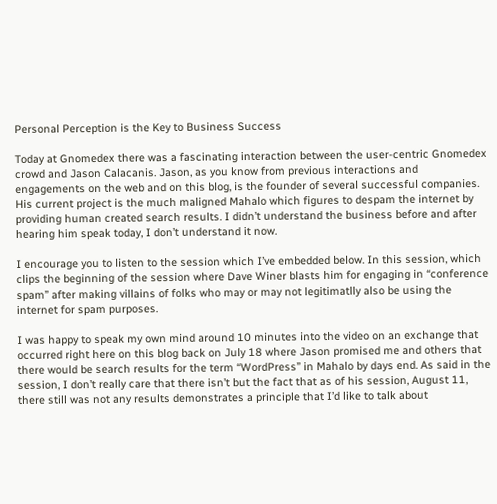Personal Perception is the Key to Business Success

Today at Gnomedex there was a fascinating interaction between the user-centric Gnomedex crowd and Jason Calacanis. Jason, as you know from previous interactions and engagements on the web and on this blog, is the founder of several successful companies. His current project is the much maligned Mahalo which figures to despam the internet by providing human created search results. I didn’t understand the business before and after hearing him speak today, I don’t understand it now.

I encourage you to listen to the session which I’ve embedded below. In this session, which clips the beginning of the session where Dave Winer blasts him for engaging in “conference spam” after making villains of folks who may or may not legitimatlly also be using the internet for spam purposes.

I was happy to speak my own mind around 10 minutes into the video on an exchange that occurred right here on this blog back on July 18 where Jason promised me and others that there would be search results for the term “WordPress” in Mahalo by days end. As said in the session, I don’t really care that there isn’t but the fact that as of his session, August 11, there still was not any results demonstrates a principle that I’d like to talk about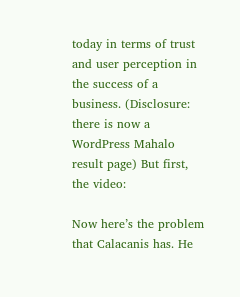today in terms of trust and user perception in the success of a business. (Disclosure: there is now a WordPress Mahalo result page) But first, the video:

Now here’s the problem that Calacanis has. He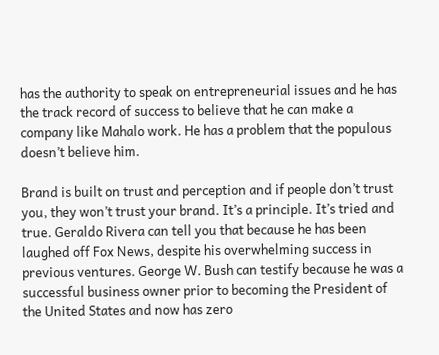has the authority to speak on entrepreneurial issues and he has the track record of success to believe that he can make a company like Mahalo work. He has a problem that the populous doesn’t believe him.

Brand is built on trust and perception and if people don’t trust you, they won’t trust your brand. It’s a principle. It’s tried and true. Geraldo Rivera can tell you that because he has been laughed off Fox News, despite his overwhelming success in previous ventures. George W. Bush can testify because he was a successful business owner prior to becoming the President of the United States and now has zero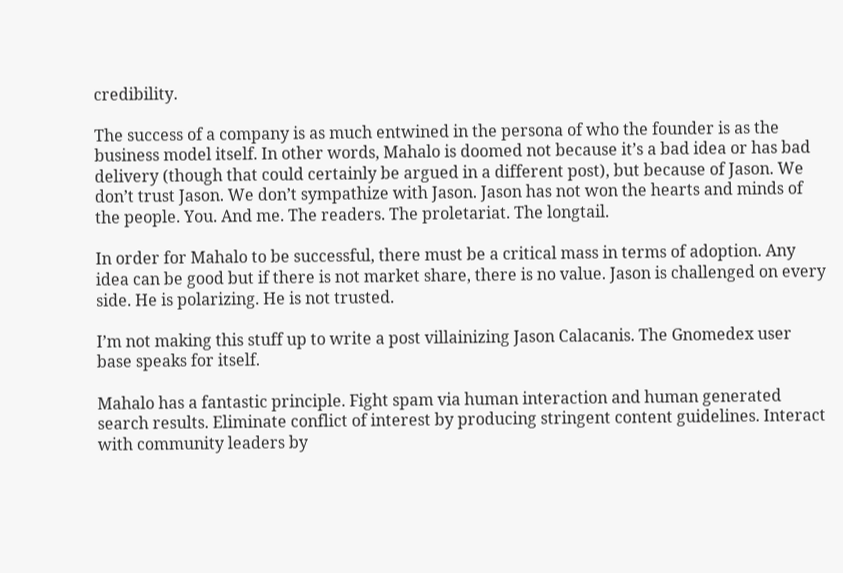credibility.

The success of a company is as much entwined in the persona of who the founder is as the business model itself. In other words, Mahalo is doomed not because it’s a bad idea or has bad delivery (though that could certainly be argued in a different post), but because of Jason. We don’t trust Jason. We don’t sympathize with Jason. Jason has not won the hearts and minds of the people. You. And me. The readers. The proletariat. The longtail.

In order for Mahalo to be successful, there must be a critical mass in terms of adoption. Any idea can be good but if there is not market share, there is no value. Jason is challenged on every side. He is polarizing. He is not trusted.

I’m not making this stuff up to write a post villainizing Jason Calacanis. The Gnomedex user base speaks for itself.

Mahalo has a fantastic principle. Fight spam via human interaction and human generated search results. Eliminate conflict of interest by producing stringent content guidelines. Interact with community leaders by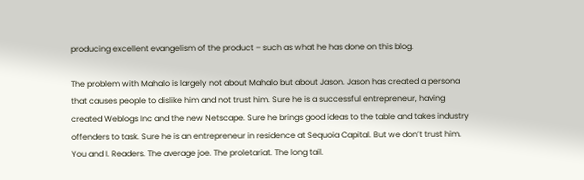producing excellent evangelism of the product – such as what he has done on this blog.

The problem with Mahalo is largely not about Mahalo but about Jason. Jason has created a persona that causes people to dislike him and not trust him. Sure he is a successful entrepreneur, having created Weblogs Inc and the new Netscape. Sure he brings good ideas to the table and takes industry offenders to task. Sure he is an entrepreneur in residence at Sequoia Capital. But we don’t trust him. You and I. Readers. The average joe. The proletariat. The long tail.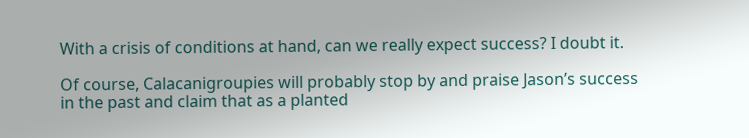With a crisis of conditions at hand, can we really expect success? I doubt it.

Of course, Calacanigroupies will probably stop by and praise Jason’s success in the past and claim that as a planted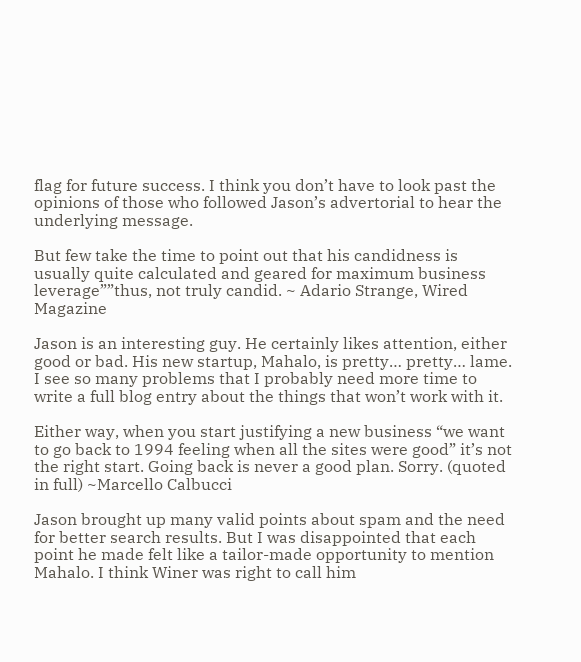flag for future success. I think you don’t have to look past the opinions of those who followed Jason’s advertorial to hear the underlying message.

But few take the time to point out that his candidness is usually quite calculated and geared for maximum business leverage””thus, not truly candid. ~ Adario Strange, Wired Magazine

Jason is an interesting guy. He certainly likes attention, either good or bad. His new startup, Mahalo, is pretty… pretty… lame. I see so many problems that I probably need more time to write a full blog entry about the things that won’t work with it.

Either way, when you start justifying a new business “we want to go back to 1994 feeling when all the sites were good” it’s not the right start. Going back is never a good plan. Sorry. (quoted in full) ~Marcello Calbucci

Jason brought up many valid points about spam and the need for better search results. But I was disappointed that each point he made felt like a tailor-made opportunity to mention Mahalo. I think Winer was right to call him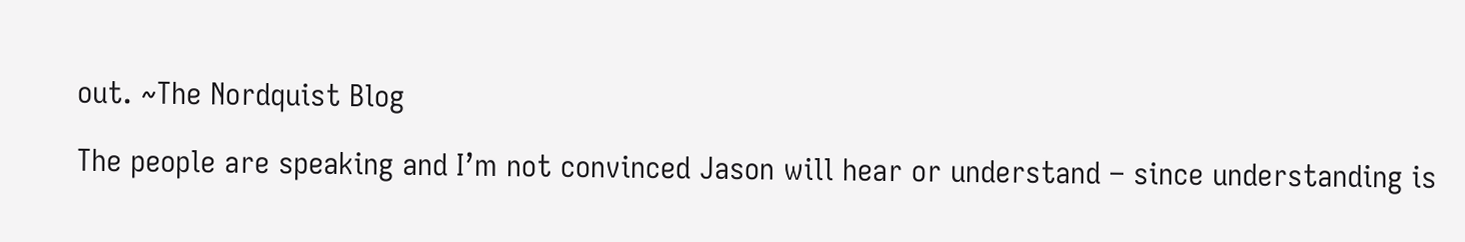out. ~The Nordquist Blog

The people are speaking and I’m not convinced Jason will hear or understand – since understanding is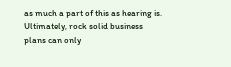as much a part of this as hearing is. Ultimately, rock solid business plans can only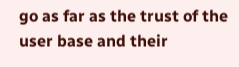go as far as the trust of the user base and their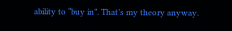ability to “buy in”. That’s my theory anyway.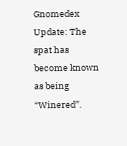Gnomedex Update: The spat has become known as being “Winered”.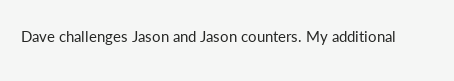Dave challenges Jason and Jason counters. My additional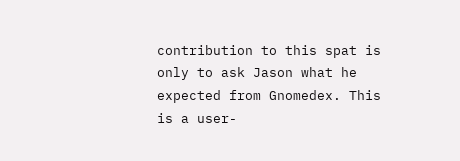contribution to this spat is only to ask Jason what he expected from Gnomedex. This is a user-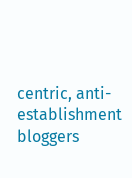centric, anti-establishment bloggers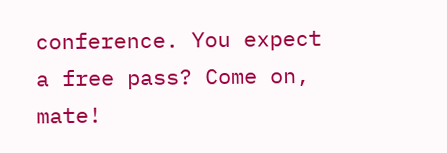conference. You expect a free pass? Come on, mate!